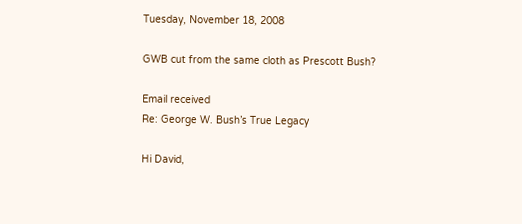Tuesday, November 18, 2008

GWB cut from the same cloth as Prescott Bush?

Email received
Re: George W. Bush’s True Legacy

Hi David,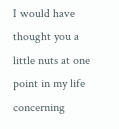I would have thought you a little nuts at one point in my life concerning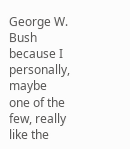George W. Bush because I personally, maybe one of the few, really like the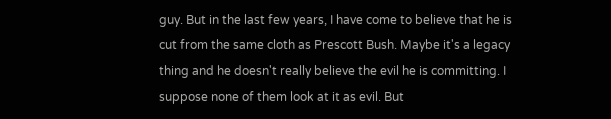guy. But in the last few years, I have come to believe that he is cut from the same cloth as Prescott Bush. Maybe it's a legacy thing and he doesn't really believe the evil he is committing. I suppose none of them look at it as evil. But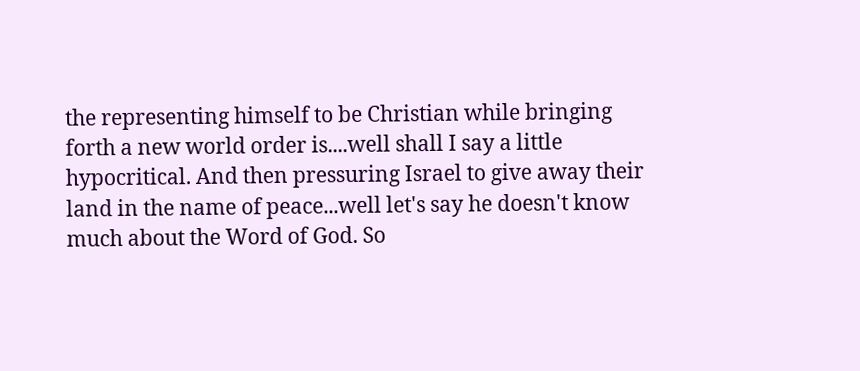the representing himself to be Christian while bringing forth a new world order is....well shall I say a little hypocritical. And then pressuring Israel to give away their land in the name of peace...well let's say he doesn't know much about the Word of God. So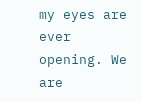my eyes are ever opening. We are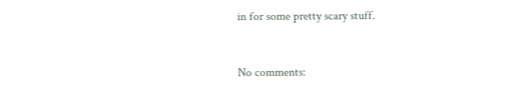in for some pretty scary stuff.


No comments: